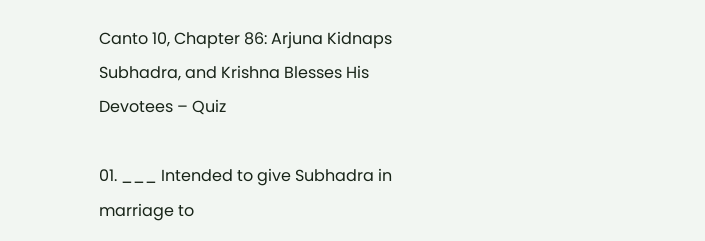Canto 10, Chapter 86: Arjuna Kidnaps Subhadra, and Krishna Blesses His Devotees – Quiz

01. ___ Intended to give Subhadra in marriage to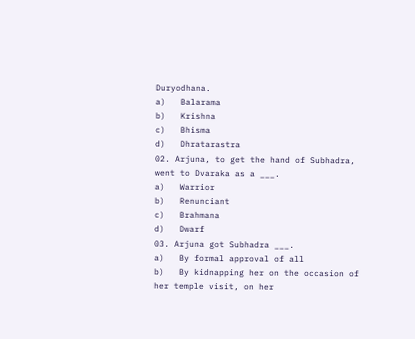Duryodhana.
a)   Balarama
b)   Krishna
c)   Bhisma
d)   Dhratarastra
02. Arjuna, to get the hand of Subhadra, went to Dvaraka as a ___.
a)   Warrior
b)   Renunciant
c)   Brahmana
d)   Dwarf
03. Arjuna got Subhadra ___.
a)   By formal approval of all
b)   By kidnapping her on the occasion of her temple visit, on her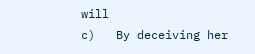will
c)   By deceiving her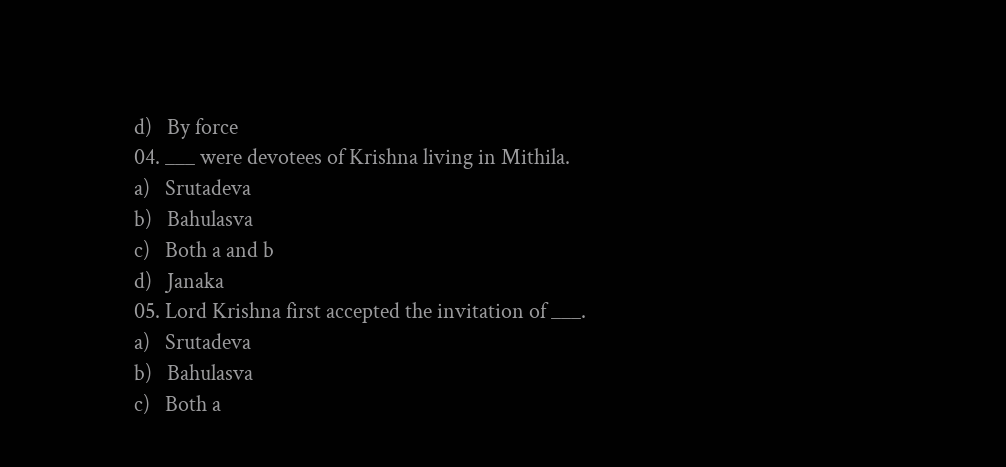d)   By force
04. ___ were devotees of Krishna living in Mithila.
a)   Srutadeva
b)   Bahulasva
c)   Both a and b
d)   Janaka
05. Lord Krishna first accepted the invitation of ___.
a)   Srutadeva
b)   Bahulasva
c)   Both a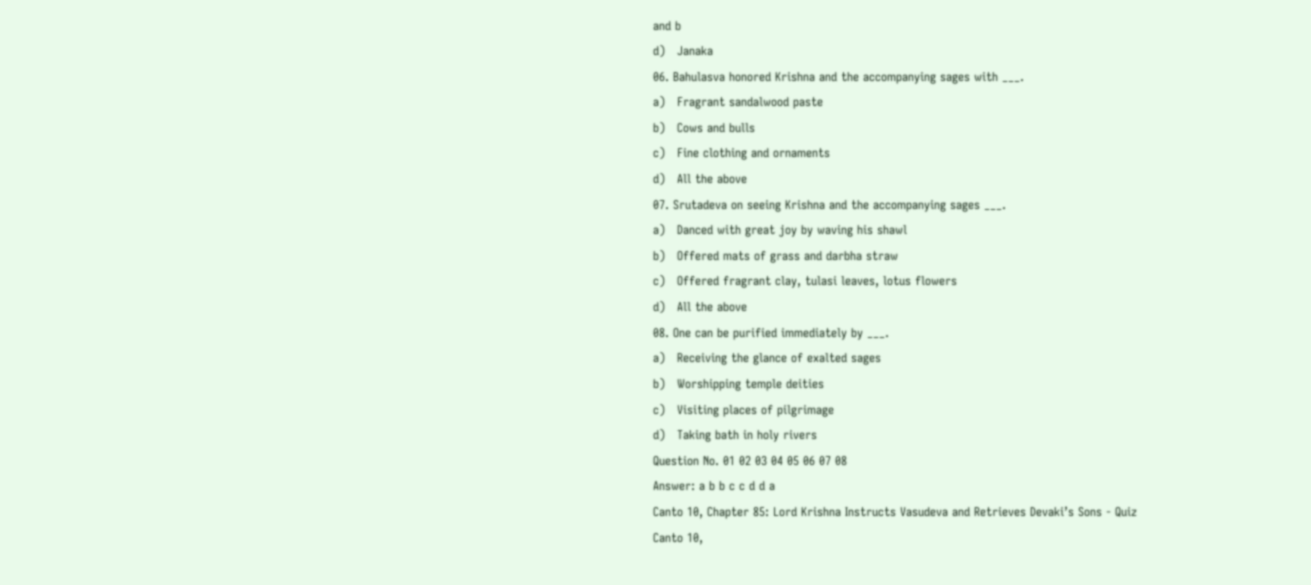and b
d)   Janaka
06. Bahulasva honored Krishna and the accompanying sages with ___.
a)   Fragrant sandalwood paste
b)   Cows and bulls
c)   Fine clothing and ornaments
d)   All the above
07. Srutadeva on seeing Krishna and the accompanying sages ___.
a)   Danced with great joy by waving his shawl
b)   Offered mats of grass and darbha straw
c)   Offered fragrant clay, tulasi leaves, lotus flowers
d)   All the above
08. One can be purified immediately by ___.
a)   Receiving the glance of exalted sages
b)   Worshipping temple deities
c)   Visiting places of pilgrimage
d)   Taking bath in holy rivers
Question No. 01 02 03 04 05 06 07 08
Answer: a b b c c d d a
Canto 10, Chapter 85: Lord Krishna Instructs Vasudeva and Retrieves Devaki’s Sons - Quiz
Canto 10,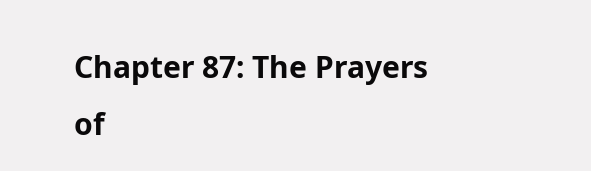Chapter 87: The Prayers of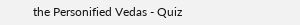the Personified Vedas - Quiz